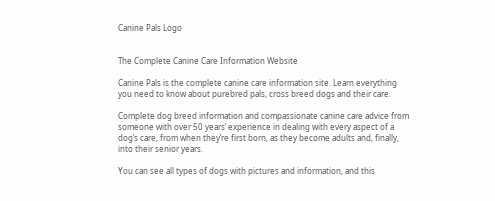Canine Pals Logo


The Complete Canine Care Information Website

Canine Pals is the complete canine care information site. Learn everything you need to know about purebred pals, cross breed dogs and their care.

Complete dog breed information and compassionate canine care advice from someone with over 50 years’ experience in dealing with every aspect of a dog’s care, from when they’re first born, as they become adults and, finally, into their senior years.

You can see all types of dogs with pictures and information, and this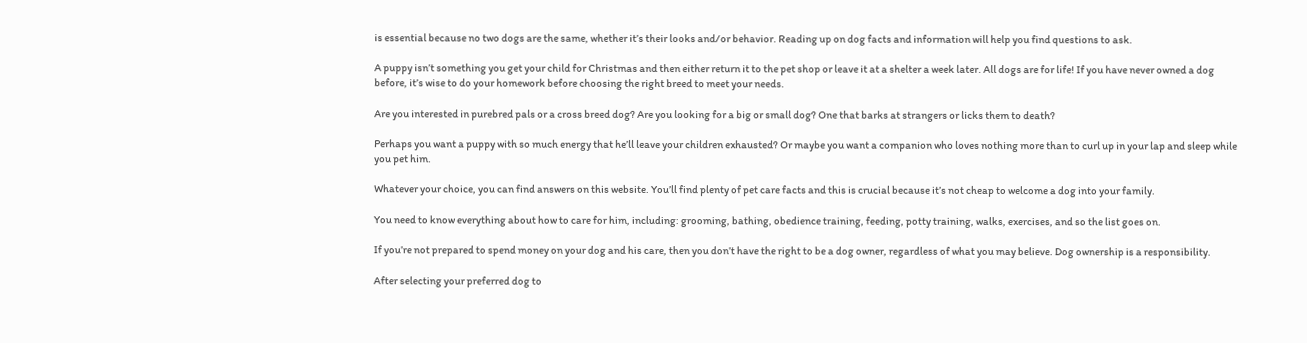is essential because no two dogs are the same, whether it’s their looks and/or behavior. Reading up on dog facts and information will help you find questions to ask.

A puppy isn’t something you get your child for Christmas and then either return it to the pet shop or leave it at a shelter a week later. All dogs are for life! If you have never owned a dog before, it’s wise to do your homework before choosing the right breed to meet your needs.

Are you interested in purebred pals or a cross breed dog? Are you looking for a big or small dog? One that barks at strangers or licks them to death?

Perhaps you want a puppy with so much energy that he’ll leave your children exhausted? Or maybe you want a companion who loves nothing more than to curl up in your lap and sleep while you pet him.

Whatever your choice, you can find answers on this website. You’ll find plenty of pet care facts and this is crucial because it’s not cheap to welcome a dog into your family.

You need to know everything about how to care for him, including: grooming, bathing, obedience training, feeding, potty training, walks, exercises, and so the list goes on.

If you’re not prepared to spend money on your dog and his care, then you don’t have the right to be a dog owner, regardless of what you may believe. Dog ownership is a responsibility.

After selecting your preferred dog to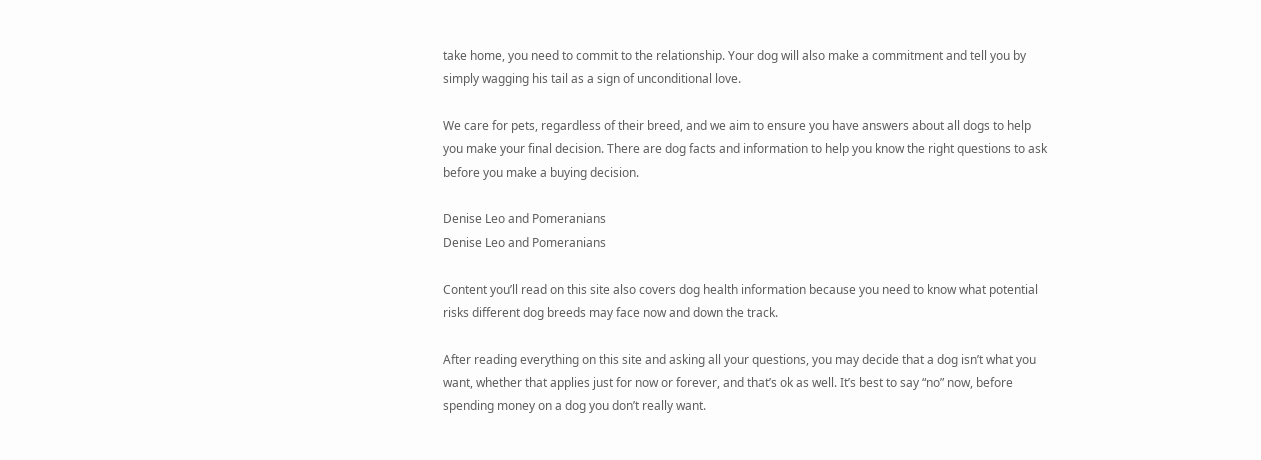take home, you need to commit to the relationship. Your dog will also make a commitment and tell you by simply wagging his tail as a sign of unconditional love.

We care for pets, regardless of their breed, and we aim to ensure you have answers about all dogs to help you make your final decision. There are dog facts and information to help you know the right questions to ask before you make a buying decision.

Denise Leo and Pomeranians
Denise Leo and Pomeranians

Content you’ll read on this site also covers dog health information because you need to know what potential risks different dog breeds may face now and down the track.

After reading everything on this site and asking all your questions, you may decide that a dog isn’t what you want, whether that applies just for now or forever, and that’s ok as well. It’s best to say “no” now, before spending money on a dog you don’t really want.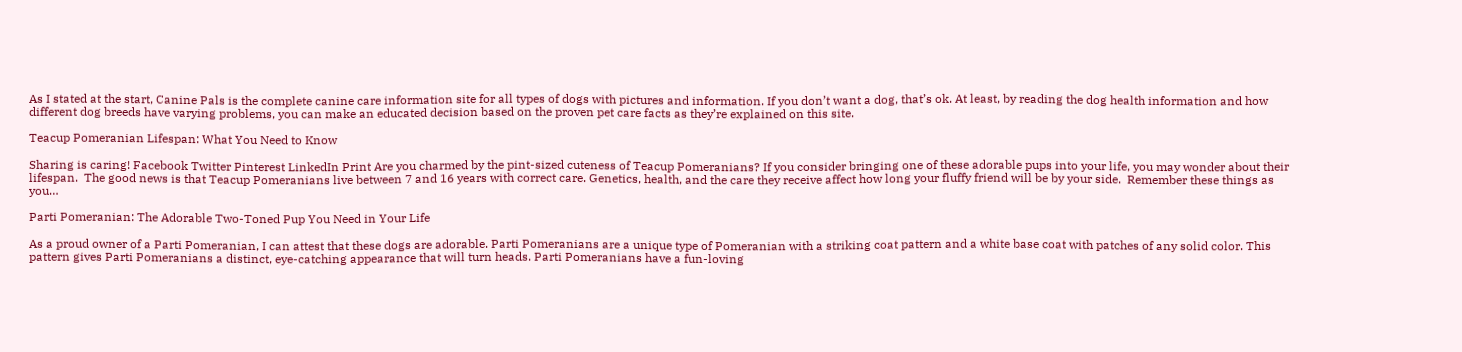As I stated at the start, Canine Pals is the complete canine care information site for all types of dogs with pictures and information. If you don’t want a dog, that’s ok. At least, by reading the dog health information and how different dog breeds have varying problems, you can make an educated decision based on the proven pet care facts as they’re explained on this site.

Teacup Pomeranian Lifespan: What You Need to Know

Sharing is caring! Facebook Twitter Pinterest LinkedIn Print Are you charmed by the pint-sized cuteness of Teacup Pomeranians? If you consider bringing one of these adorable pups into your life, you may wonder about their lifespan.  The good news is that Teacup Pomeranians live between 7 and 16 years with correct care. Genetics, health, and the care they receive affect how long your fluffy friend will be by your side.  Remember these things as you…

Parti Pomeranian: The Adorable Two-Toned Pup You Need in Your Life

As a proud owner of a Parti Pomeranian, I can attest that these dogs are adorable. Parti Pomeranians are a unique type of Pomeranian with a striking coat pattern and a white base coat with patches of any solid color. This pattern gives Parti Pomeranians a distinct, eye-catching appearance that will turn heads. Parti Pomeranians have a fun-loving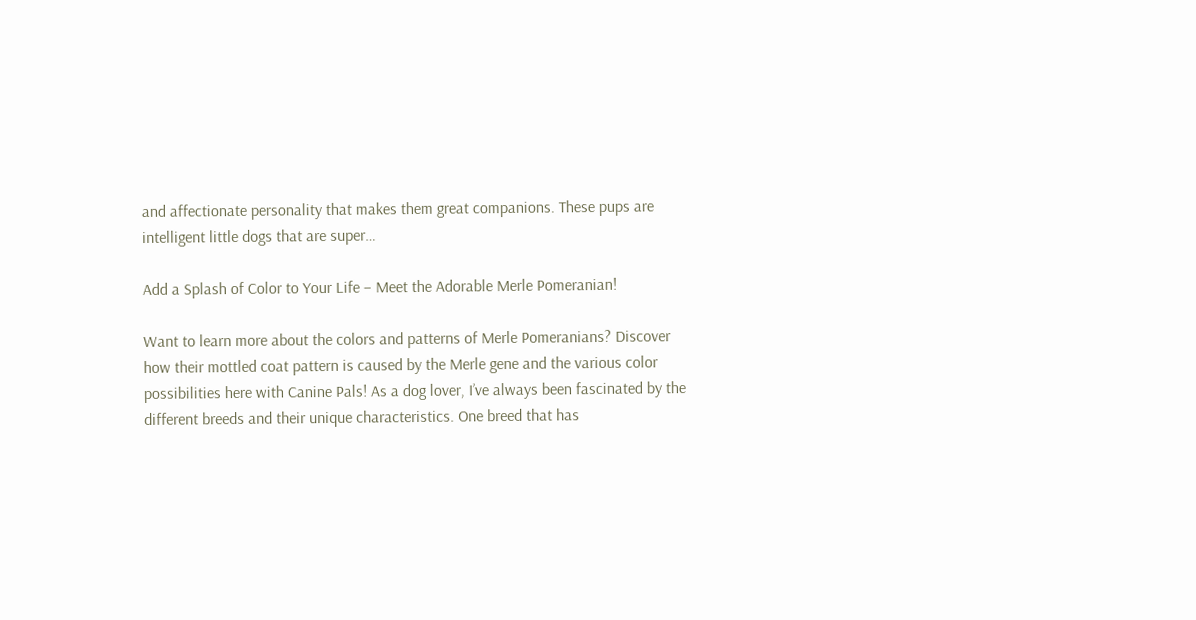and affectionate personality that makes them great companions. These pups are intelligent little dogs that are super…

Add a Splash of Color to Your Life – Meet the Adorable Merle Pomeranian!

Want to learn more about the colors and patterns of Merle Pomeranians? Discover how their mottled coat pattern is caused by the Merle gene and the various color possibilities here with Canine Pals! As a dog lover, I’ve always been fascinated by the different breeds and their unique characteristics. One breed that has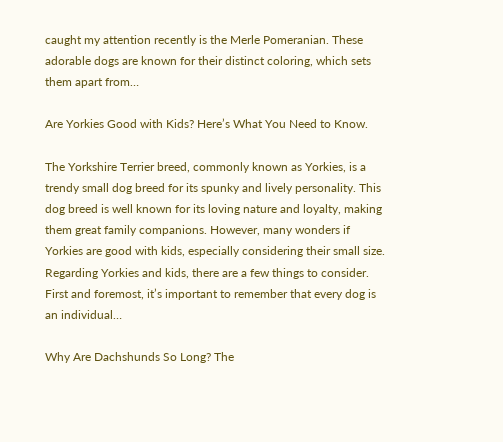caught my attention recently is the Merle Pomeranian. These adorable dogs are known for their distinct coloring, which sets them apart from…

Are Yorkies Good with Kids? Here’s What You Need to Know.

The Yorkshire Terrier breed, commonly known as Yorkies, is a trendy small dog breed for its spunky and lively personality. This dog breed is well known for its loving nature and loyalty, making them great family companions. However, many wonders if Yorkies are good with kids, especially considering their small size. Regarding Yorkies and kids, there are a few things to consider. First and foremost, it’s important to remember that every dog is an individual…

Why Are Dachshunds So Long? The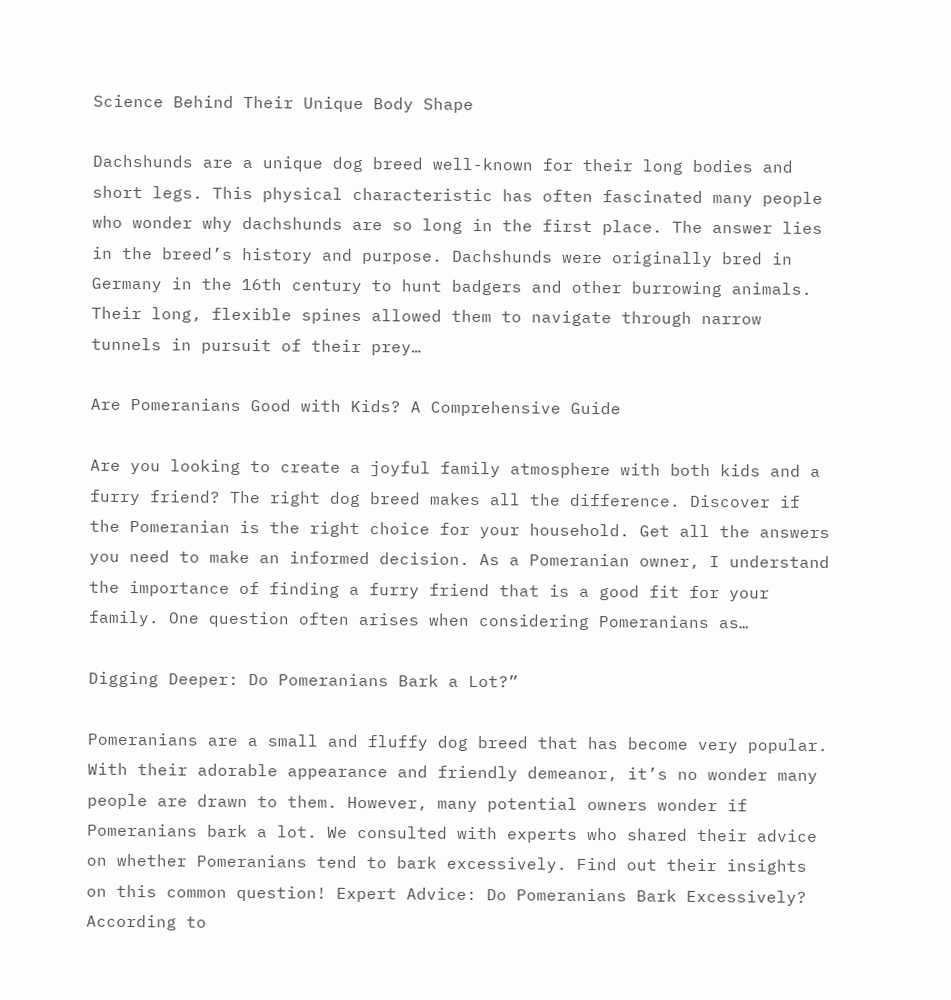Science Behind Their Unique Body Shape

Dachshunds are a unique dog breed well-known for their long bodies and short legs. This physical characteristic has often fascinated many people who wonder why dachshunds are so long in the first place. The answer lies in the breed’s history and purpose. Dachshunds were originally bred in Germany in the 16th century to hunt badgers and other burrowing animals. Their long, flexible spines allowed them to navigate through narrow tunnels in pursuit of their prey…

Are Pomeranians Good with Kids? A Comprehensive Guide

Are you looking to create a joyful family atmosphere with both kids and a furry friend? The right dog breed makes all the difference. Discover if the Pomeranian is the right choice for your household. Get all the answers you need to make an informed decision. As a Pomeranian owner, I understand the importance of finding a furry friend that is a good fit for your family. One question often arises when considering Pomeranians as…

Digging Deeper: Do Pomeranians Bark a Lot?”

Pomeranians are a small and fluffy dog breed that has become very popular. With their adorable appearance and friendly demeanor, it’s no wonder many people are drawn to them. However, many potential owners wonder if Pomeranians bark a lot. We consulted with experts who shared their advice on whether Pomeranians tend to bark excessively. Find out their insights on this common question! Expert Advice: Do Pomeranians Bark Excessively? According to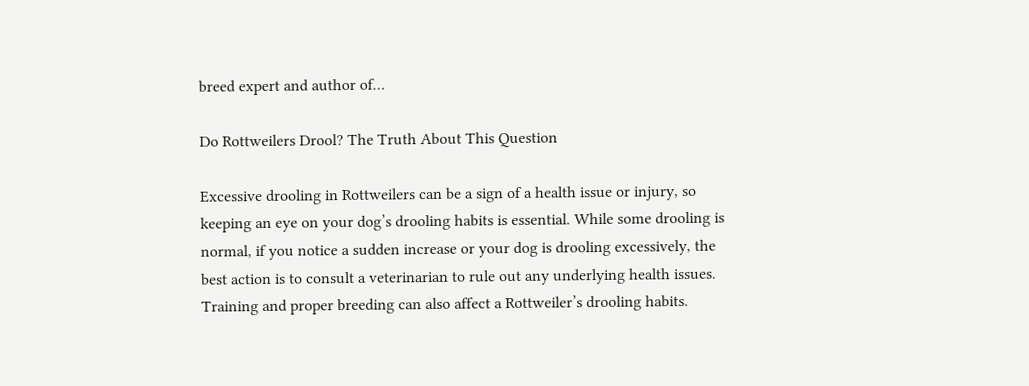breed expert and author of…

Do Rottweilers Drool? The Truth About This Question

Excessive drooling in Rottweilers can be a sign of a health issue or injury, so keeping an eye on your dog’s drooling habits is essential. While some drooling is normal, if you notice a sudden increase or your dog is drooling excessively, the best action is to consult a veterinarian to rule out any underlying health issues. Training and proper breeding can also affect a Rottweiler’s drooling habits.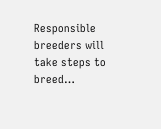Responsible breeders will take steps to breed…